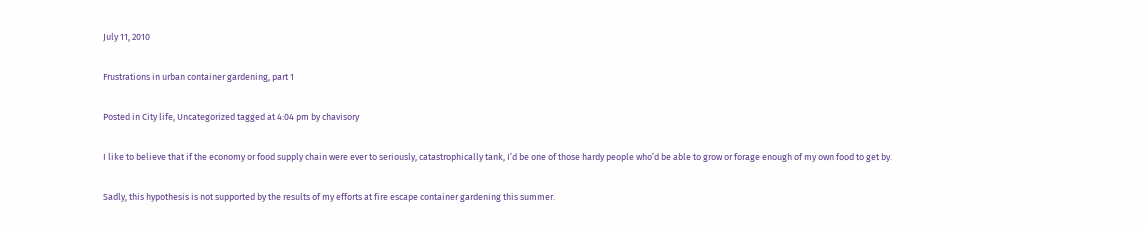July 11, 2010

Frustrations in urban container gardening, part 1

Posted in City life, Uncategorized tagged at 4:04 pm by chavisory

I like to believe that if the economy or food supply chain were ever to seriously, catastrophically tank, I’d be one of those hardy people who’d be able to grow or forage enough of my own food to get by.

Sadly, this hypothesis is not supported by the results of my efforts at fire escape container gardening this summer.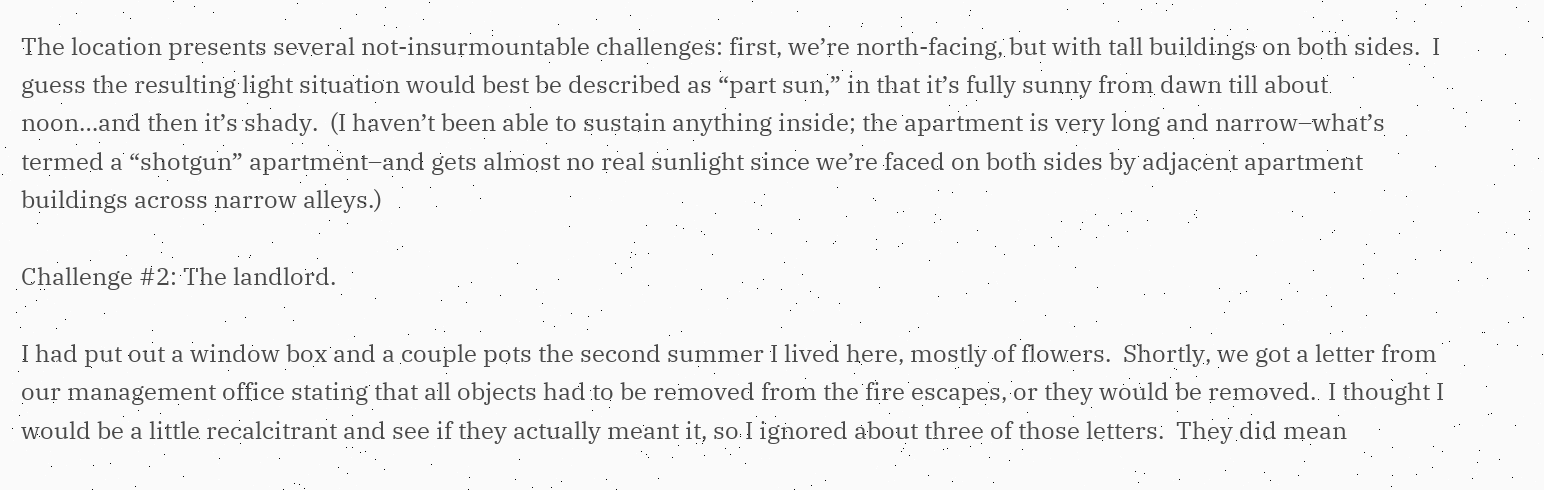The location presents several not-insurmountable challenges: first, we’re north-facing, but with tall buildings on both sides.  I guess the resulting light situation would best be described as “part sun,” in that it’s fully sunny from dawn till about noon…and then it’s shady.  (I haven’t been able to sustain anything inside; the apartment is very long and narrow–what’s termed a “shotgun” apartment–and gets almost no real sunlight since we’re faced on both sides by adjacent apartment buildings across narrow alleys.)

Challenge #2: The landlord.

I had put out a window box and a couple pots the second summer I lived here, mostly of flowers.  Shortly, we got a letter from our management office stating that all objects had to be removed from the fire escapes, or they would be removed.  I thought I would be a little recalcitrant and see if they actually meant it, so I ignored about three of those letters.  They did mean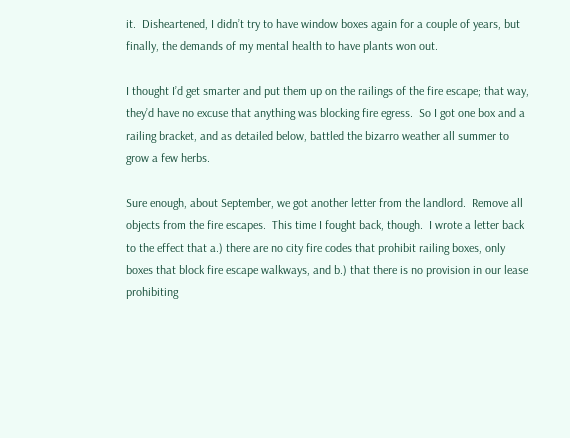it.  Disheartened, I didn’t try to have window boxes again for a couple of years, but finally, the demands of my mental health to have plants won out.

I thought I’d get smarter and put them up on the railings of the fire escape; that way, they’d have no excuse that anything was blocking fire egress.  So I got one box and a railing bracket, and as detailed below, battled the bizarro weather all summer to grow a few herbs.

Sure enough, about September, we got another letter from the landlord.  Remove all objects from the fire escapes.  This time I fought back, though.  I wrote a letter back to the effect that a.) there are no city fire codes that prohibit railing boxes, only boxes that block fire escape walkways, and b.) that there is no provision in our lease prohibiting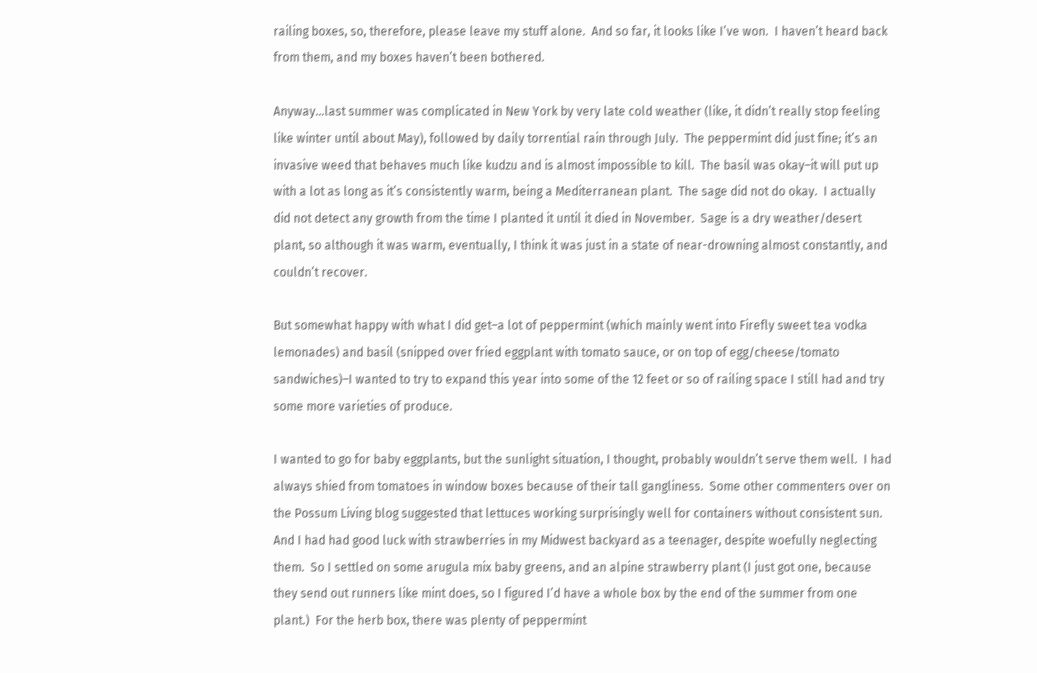railing boxes, so, therefore, please leave my stuff alone.  And so far, it looks like I’ve won.  I haven’t heard back from them, and my boxes haven’t been bothered.

Anyway…last summer was complicated in New York by very late cold weather (like, it didn’t really stop feeling like winter until about May), followed by daily torrential rain through July.  The peppermint did just fine; it’s an invasive weed that behaves much like kudzu and is almost impossible to kill.  The basil was okay–it will put up with a lot as long as it’s consistently warm, being a Mediterranean plant.  The sage did not do okay.  I actually did not detect any growth from the time I planted it until it died in November.  Sage is a dry weather/desert plant, so although it was warm, eventually, I think it was just in a state of near-drowning almost constantly, and couldn’t recover.

But somewhat happy with what I did get–a lot of peppermint (which mainly went into Firefly sweet tea vodka lemonades) and basil (snipped over fried eggplant with tomato sauce, or on top of egg/cheese/tomato sandwiches)–I wanted to try to expand this year into some of the 12 feet or so of railing space I still had and try some more varieties of produce.

I wanted to go for baby eggplants, but the sunlight situation, I thought, probably wouldn’t serve them well.  I had always shied from tomatoes in window boxes because of their tall gangliness.  Some other commenters over on the Possum Living blog suggested that lettuces working surprisingly well for containers without consistent sun.  And I had had good luck with strawberries in my Midwest backyard as a teenager, despite woefully neglecting them.  So I settled on some arugula mix baby greens, and an alpine strawberry plant (I just got one, because they send out runners like mint does, so I figured I’d have a whole box by the end of the summer from one plant.)  For the herb box, there was plenty of peppermint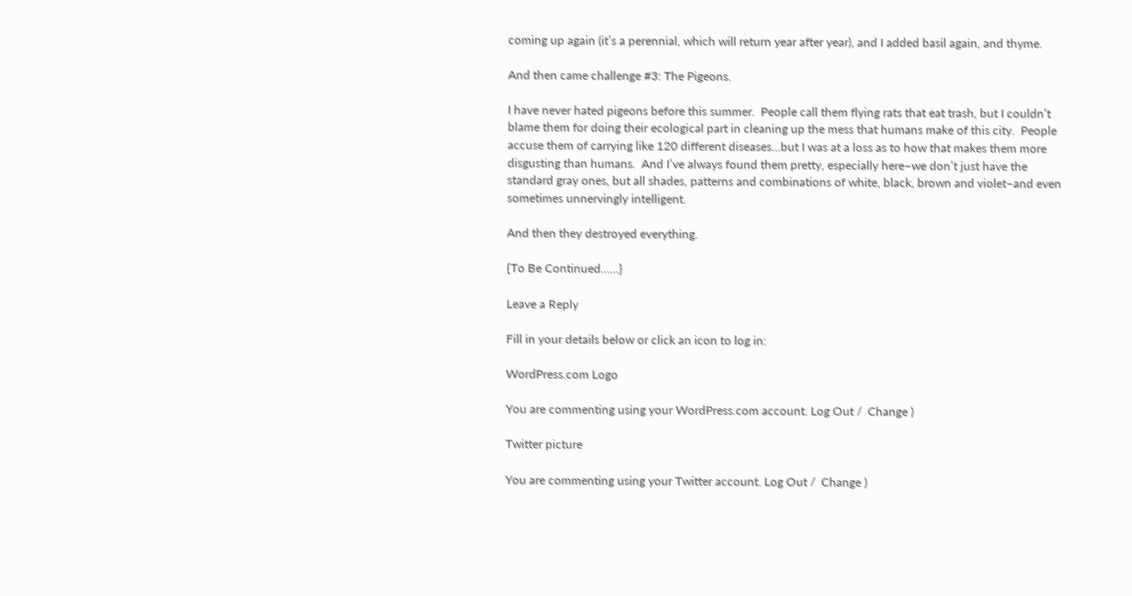coming up again (it’s a perennial, which will return year after year), and I added basil again, and thyme.

And then came challenge #3: The Pigeons.

I have never hated pigeons before this summer.  People call them flying rats that eat trash, but I couldn’t blame them for doing their ecological part in cleaning up the mess that humans make of this city.  People accuse them of carrying like 120 different diseases…but I was at a loss as to how that makes them more disgusting than humans.  And I’ve always found them pretty, especially here–we don’t just have the standard gray ones, but all shades, patterns and combinations of white, black, brown and violet–and even sometimes unnervingly intelligent.

And then they destroyed everything.

{To Be Continued……}

Leave a Reply

Fill in your details below or click an icon to log in:

WordPress.com Logo

You are commenting using your WordPress.com account. Log Out /  Change )

Twitter picture

You are commenting using your Twitter account. Log Out /  Change )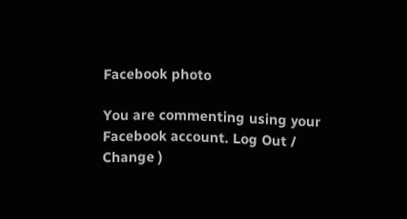Facebook photo

You are commenting using your Facebook account. Log Out /  Change )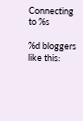Connecting to %s

%d bloggers like this: